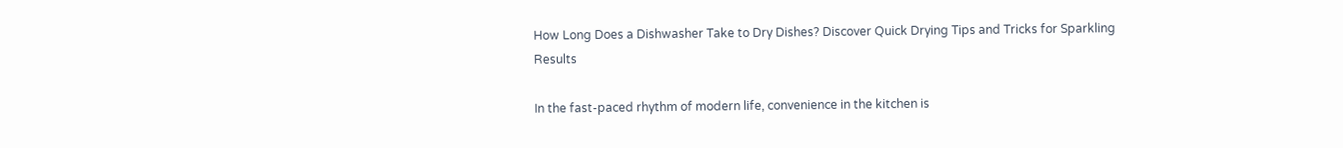How Long Does a Dishwasher Take to Dry Dishes? Discover Quick Drying Tips and Tricks for Sparkling Results

In the fast-paced rhythm of modern life, convenience in the kitchen is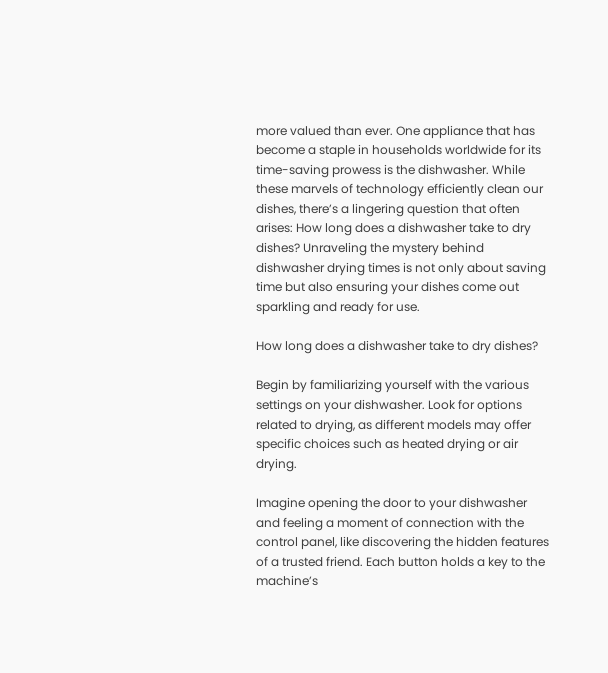more valued than ever. One appliance that has become a staple in households worldwide for its time-saving prowess is the dishwasher. While these marvels of technology efficiently clean our dishes, there’s a lingering question that often arises: How long does a dishwasher take to dry dishes? Unraveling the mystery behind dishwasher drying times is not only about saving time but also ensuring your dishes come out sparkling and ready for use.

How long does a dishwasher take to dry dishes?

Begin by familiarizing yourself with the various settings on your dishwasher. Look for options related to drying, as different models may offer specific choices such as heated drying or air drying.

Imagine opening the door to your dishwasher and feeling a moment of connection with the control panel, like discovering the hidden features of a trusted friend. Each button holds a key to the machine’s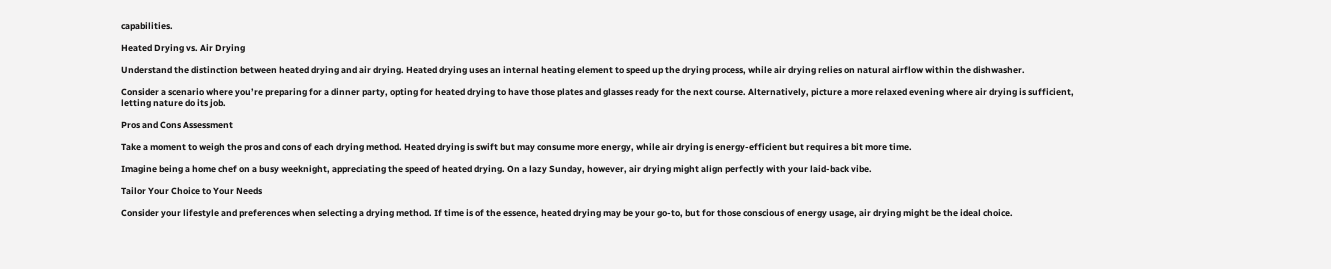capabilities.

Heated Drying vs. Air Drying

Understand the distinction between heated drying and air drying. Heated drying uses an internal heating element to speed up the drying process, while air drying relies on natural airflow within the dishwasher.

Consider a scenario where you’re preparing for a dinner party, opting for heated drying to have those plates and glasses ready for the next course. Alternatively, picture a more relaxed evening where air drying is sufficient, letting nature do its job.

Pros and Cons Assessment

Take a moment to weigh the pros and cons of each drying method. Heated drying is swift but may consume more energy, while air drying is energy-efficient but requires a bit more time.

Imagine being a home chef on a busy weeknight, appreciating the speed of heated drying. On a lazy Sunday, however, air drying might align perfectly with your laid-back vibe.

Tailor Your Choice to Your Needs

Consider your lifestyle and preferences when selecting a drying method. If time is of the essence, heated drying may be your go-to, but for those conscious of energy usage, air drying might be the ideal choice.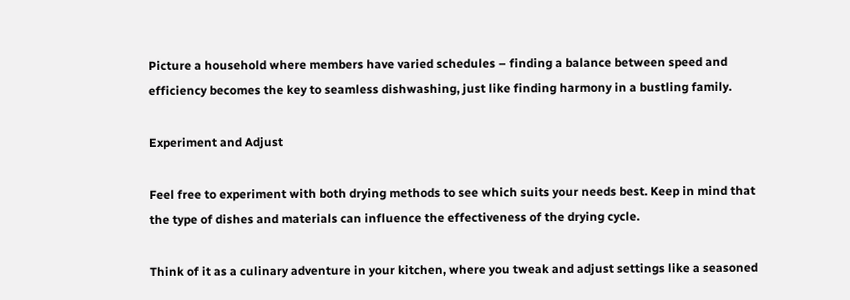Picture a household where members have varied schedules – finding a balance between speed and efficiency becomes the key to seamless dishwashing, just like finding harmony in a bustling family.

Experiment and Adjust

Feel free to experiment with both drying methods to see which suits your needs best. Keep in mind that the type of dishes and materials can influence the effectiveness of the drying cycle.

Think of it as a culinary adventure in your kitchen, where you tweak and adjust settings like a seasoned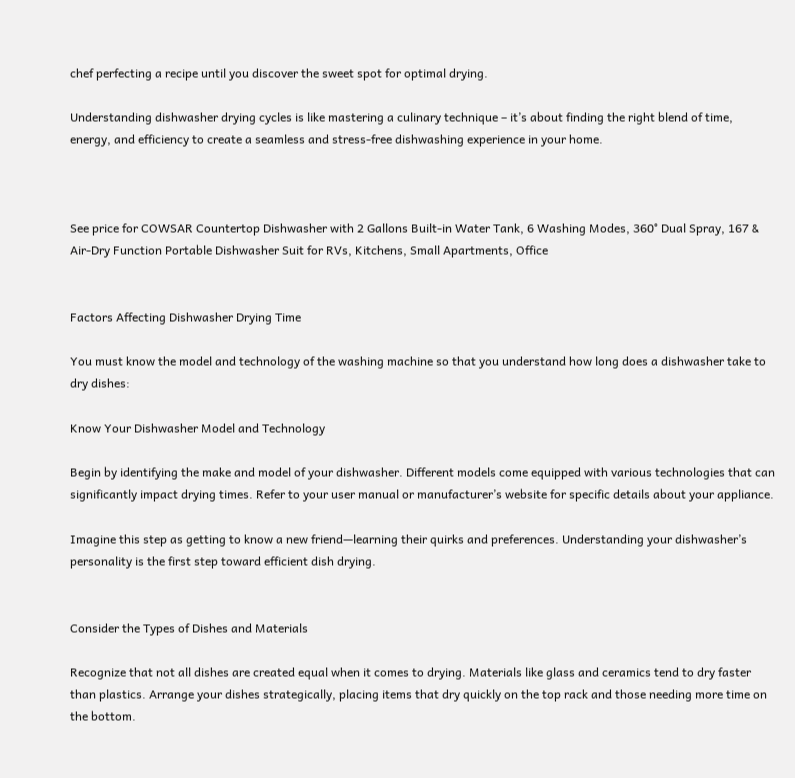chef perfecting a recipe until you discover the sweet spot for optimal drying.

Understanding dishwasher drying cycles is like mastering a culinary technique – it’s about finding the right blend of time, energy, and efficiency to create a seamless and stress-free dishwashing experience in your home.



See price for COWSAR Countertop Dishwasher with 2 Gallons Built-in Water Tank, 6 Washing Modes, 360° Dual Spray, 167 & Air-Dry Function Portable Dishwasher Suit for RVs, Kitchens, Small Apartments, Office


Factors Affecting Dishwasher Drying Time

You must know the model and technology of the washing machine so that you understand how long does a dishwasher take to dry dishes:

Know Your Dishwasher Model and Technology

Begin by identifying the make and model of your dishwasher. Different models come equipped with various technologies that can significantly impact drying times. Refer to your user manual or manufacturer’s website for specific details about your appliance.

Imagine this step as getting to know a new friend—learning their quirks and preferences. Understanding your dishwasher’s personality is the first step toward efficient dish drying.


Consider the Types of Dishes and Materials

Recognize that not all dishes are created equal when it comes to drying. Materials like glass and ceramics tend to dry faster than plastics. Arrange your dishes strategically, placing items that dry quickly on the top rack and those needing more time on the bottom.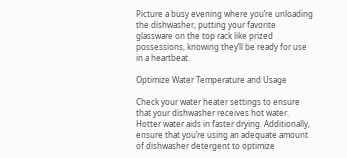Picture a busy evening where you’re unloading the dishwasher, putting your favorite glassware on the top rack like prized possessions, knowing they’ll be ready for use in a heartbeat.

Optimize Water Temperature and Usage

Check your water heater settings to ensure that your dishwasher receives hot water. Hotter water aids in faster drying. Additionally, ensure that you’re using an adequate amount of dishwasher detergent to optimize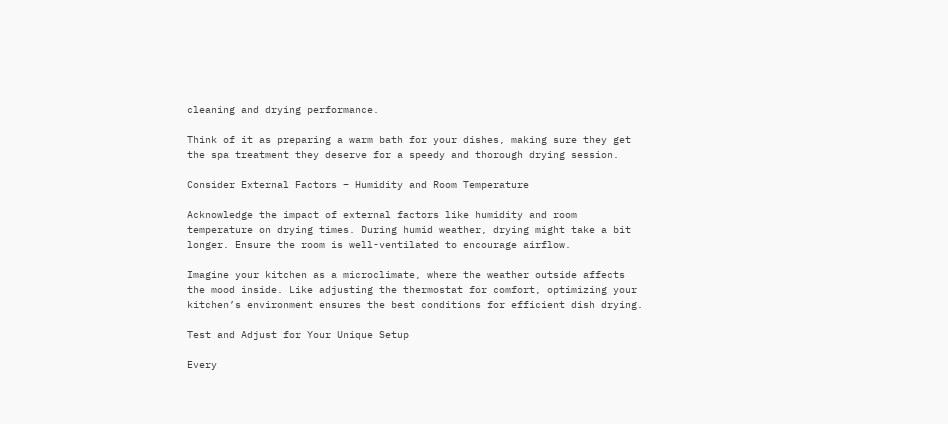cleaning and drying performance.

Think of it as preparing a warm bath for your dishes, making sure they get the spa treatment they deserve for a speedy and thorough drying session.

Consider External Factors – Humidity and Room Temperature

Acknowledge the impact of external factors like humidity and room temperature on drying times. During humid weather, drying might take a bit longer. Ensure the room is well-ventilated to encourage airflow.

Imagine your kitchen as a microclimate, where the weather outside affects the mood inside. Like adjusting the thermostat for comfort, optimizing your kitchen’s environment ensures the best conditions for efficient dish drying.

Test and Adjust for Your Unique Setup

Every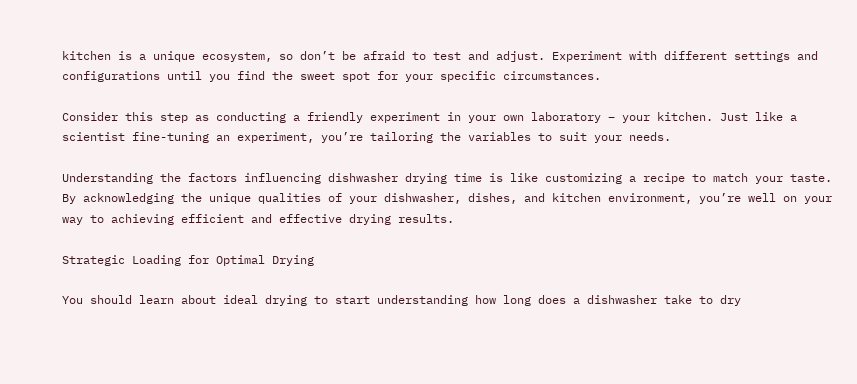kitchen is a unique ecosystem, so don’t be afraid to test and adjust. Experiment with different settings and configurations until you find the sweet spot for your specific circumstances.

Consider this step as conducting a friendly experiment in your own laboratory – your kitchen. Just like a scientist fine-tuning an experiment, you’re tailoring the variables to suit your needs.

Understanding the factors influencing dishwasher drying time is like customizing a recipe to match your taste. By acknowledging the unique qualities of your dishwasher, dishes, and kitchen environment, you’re well on your way to achieving efficient and effective drying results.

Strategic Loading for Optimal Drying

You should learn about ideal drying to start understanding how long does a dishwasher take to dry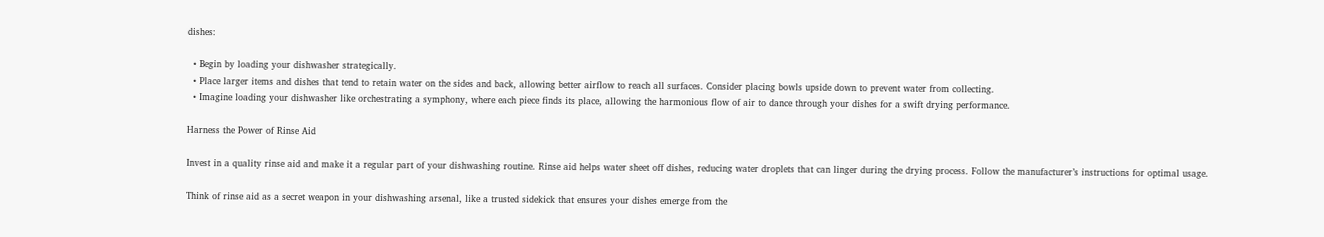dishes:

  • Begin by loading your dishwasher strategically.
  • Place larger items and dishes that tend to retain water on the sides and back, allowing better airflow to reach all surfaces. Consider placing bowls upside down to prevent water from collecting.
  • Imagine loading your dishwasher like orchestrating a symphony, where each piece finds its place, allowing the harmonious flow of air to dance through your dishes for a swift drying performance.

Harness the Power of Rinse Aid

Invest in a quality rinse aid and make it a regular part of your dishwashing routine. Rinse aid helps water sheet off dishes, reducing water droplets that can linger during the drying process. Follow the manufacturer’s instructions for optimal usage.

Think of rinse aid as a secret weapon in your dishwashing arsenal, like a trusted sidekick that ensures your dishes emerge from the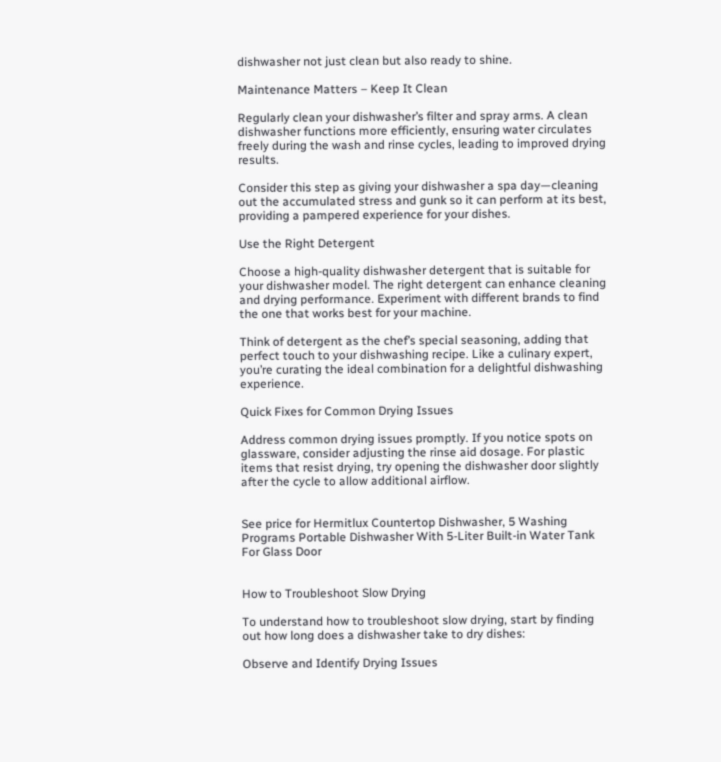dishwasher not just clean but also ready to shine.

Maintenance Matters – Keep It Clean

Regularly clean your dishwasher’s filter and spray arms. A clean dishwasher functions more efficiently, ensuring water circulates freely during the wash and rinse cycles, leading to improved drying results.

Consider this step as giving your dishwasher a spa day—cleaning out the accumulated stress and gunk so it can perform at its best, providing a pampered experience for your dishes.

Use the Right Detergent

Choose a high-quality dishwasher detergent that is suitable for your dishwasher model. The right detergent can enhance cleaning and drying performance. Experiment with different brands to find the one that works best for your machine.

Think of detergent as the chef’s special seasoning, adding that perfect touch to your dishwashing recipe. Like a culinary expert, you’re curating the ideal combination for a delightful dishwashing experience.

Quick Fixes for Common Drying Issues

Address common drying issues promptly. If you notice spots on glassware, consider adjusting the rinse aid dosage. For plastic items that resist drying, try opening the dishwasher door slightly after the cycle to allow additional airflow.


See price for Hermitlux Countertop Dishwasher, 5 Washing Programs Portable Dishwasher With 5-Liter Built-in Water Tank For Glass Door


How to Troubleshoot Slow Drying

To understand how to troubleshoot slow drying, start by finding out how long does a dishwasher take to dry dishes:

Observe and Identify Drying Issues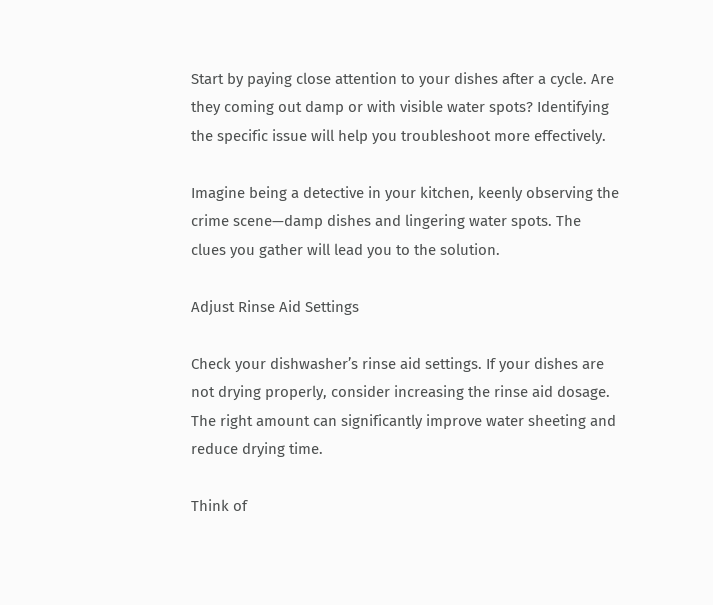Start by paying close attention to your dishes after a cycle. Are they coming out damp or with visible water spots? Identifying the specific issue will help you troubleshoot more effectively.

Imagine being a detective in your kitchen, keenly observing the crime scene—damp dishes and lingering water spots. The clues you gather will lead you to the solution.

Adjust Rinse Aid Settings

Check your dishwasher’s rinse aid settings. If your dishes are not drying properly, consider increasing the rinse aid dosage. The right amount can significantly improve water sheeting and reduce drying time.

Think of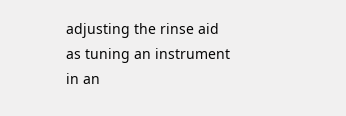adjusting the rinse aid as tuning an instrument in an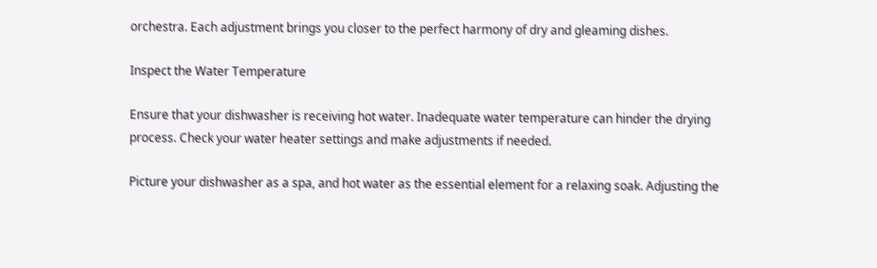orchestra. Each adjustment brings you closer to the perfect harmony of dry and gleaming dishes.

Inspect the Water Temperature

Ensure that your dishwasher is receiving hot water. Inadequate water temperature can hinder the drying process. Check your water heater settings and make adjustments if needed.

Picture your dishwasher as a spa, and hot water as the essential element for a relaxing soak. Adjusting the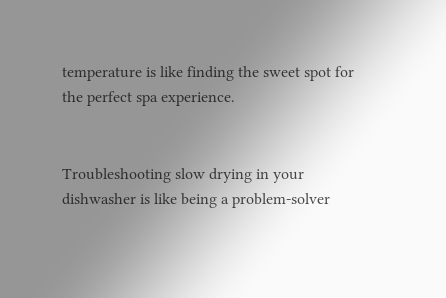temperature is like finding the sweet spot for the perfect spa experience.


Troubleshooting slow drying in your dishwasher is like being a problem-solver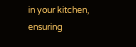in your kitchen, ensuring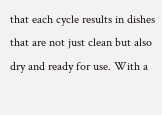that each cycle results in dishes that are not just clean but also dry and ready for use. With a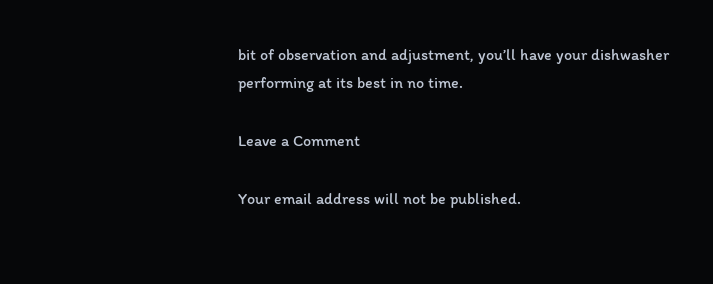bit of observation and adjustment, you’ll have your dishwasher performing at its best in no time.

Leave a Comment

Your email address will not be published.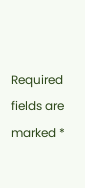Required fields are marked *